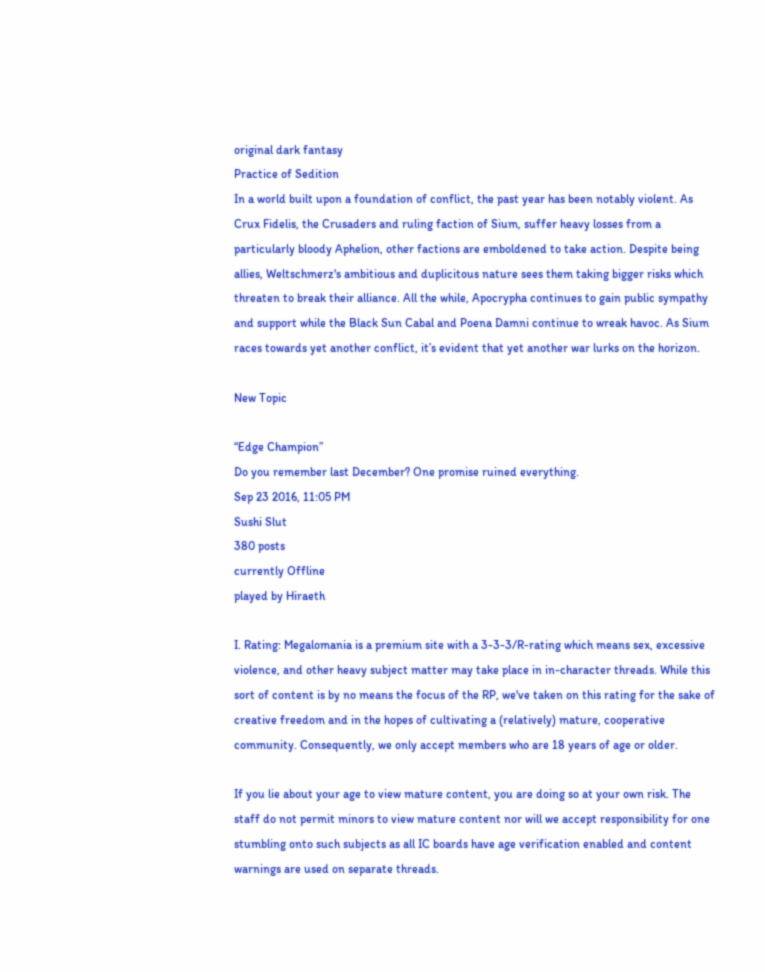original dark fantasy
Practice of Sedition
In a world built upon a foundation of conflict, the past year has been notably violent. As Crux Fidelis, the Crusaders and ruling faction of Sium, suffer heavy losses from a particularly bloody Aphelion, other factions are emboldened to take action. Despite being allies, Weltschmerz's ambitious and duplicitous nature sees them taking bigger risks which threaten to break their alliance. All the while, Apocrypha continues to gain public sympathy and support while the Black Sun Cabal and Poena Damni continue to wreak havoc. As Sium races towards yet another conflict, it’s evident that yet another war lurks on the horizon.

New Topic

“Edge Champion”
Do you remember last December? One promise ruined everything.
Sep 23 2016, 11:05 PM
Sushi Slut
380 posts
currently Offline
played by Hiraeth

I. Rating: Megalomania is a premium site with a 3-3-3/R-rating which means sex, excessive violence, and other heavy subject matter may take place in in-character threads. While this sort of content is by no means the focus of the RP, we've taken on this rating for the sake of creative freedom and in the hopes of cultivating a (relatively) mature, cooperative community. Consequently, we only accept members who are 18 years of age or older.

If you lie about your age to view mature content, you are doing so at your own risk. The staff do not permit minors to view mature content nor will we accept responsibility for one stumbling onto such subjects as all IC boards have age verification enabled and content warnings are used on separate threads.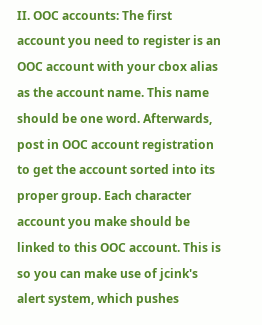II. OOC accounts: The first account you need to register is an OOC account with your cbox alias as the account name. This name should be one word. Afterwards, post in OOC account registration to get the account sorted into its proper group. Each character account you make should be linked to this OOC account. This is so you can make use of jcink's alert system, which pushes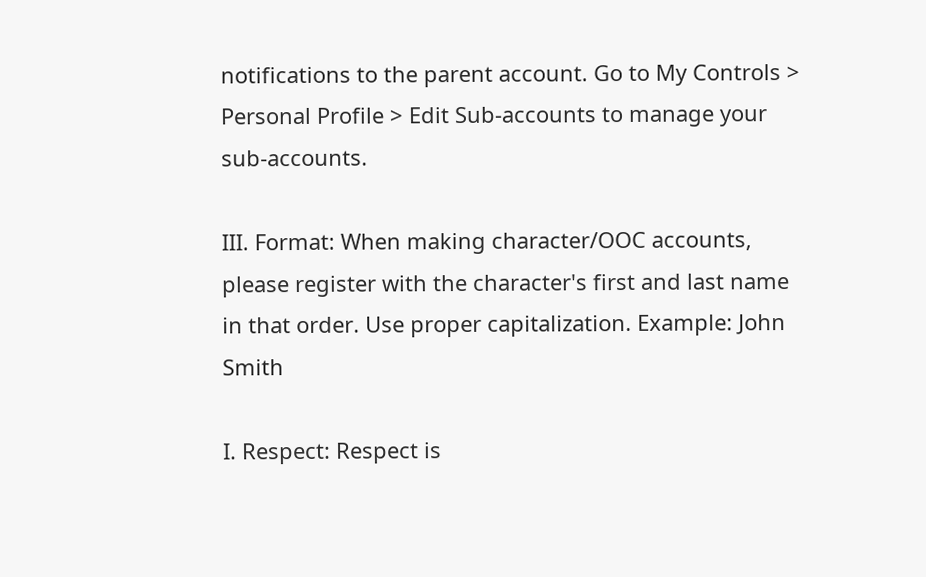notifications to the parent account. Go to My Controls > Personal Profile > Edit Sub-accounts to manage your sub-accounts.

III. Format: When making character/OOC accounts, please register with the character's first and last name in that order. Use proper capitalization. Example: John Smith

I. Respect: Respect is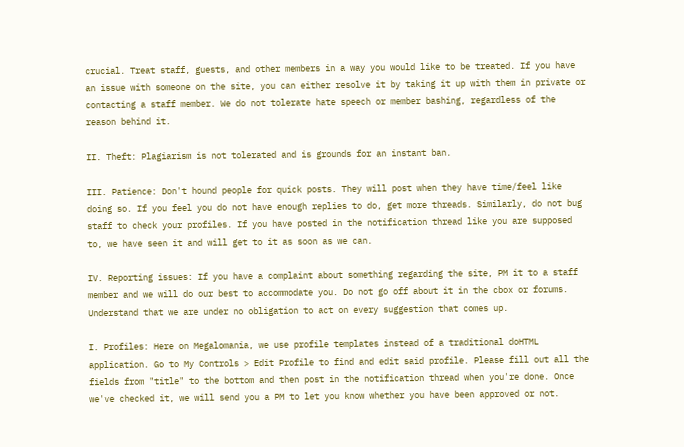crucial. Treat staff, guests, and other members in a way you would like to be treated. If you have an issue with someone on the site, you can either resolve it by taking it up with them in private or contacting a staff member. We do not tolerate hate speech or member bashing, regardless of the reason behind it.

II. Theft: Plagiarism is not tolerated and is grounds for an instant ban.

III. Patience: Don't hound people for quick posts. They will post when they have time/feel like doing so. If you feel you do not have enough replies to do, get more threads. Similarly, do not bug staff to check your profiles. If you have posted in the notification thread like you are supposed to, we have seen it and will get to it as soon as we can.

IV. Reporting issues: If you have a complaint about something regarding the site, PM it to a staff member and we will do our best to accommodate you. Do not go off about it in the cbox or forums. Understand that we are under no obligation to act on every suggestion that comes up.

I. Profiles: Here on Megalomania, we use profile templates instead of a traditional doHTML application. Go to My Controls > Edit Profile to find and edit said profile. Please fill out all the fields from "title" to the bottom and then post in the notification thread when you're done. Once we've checked it, we will send you a PM to let you know whether you have been approved or not.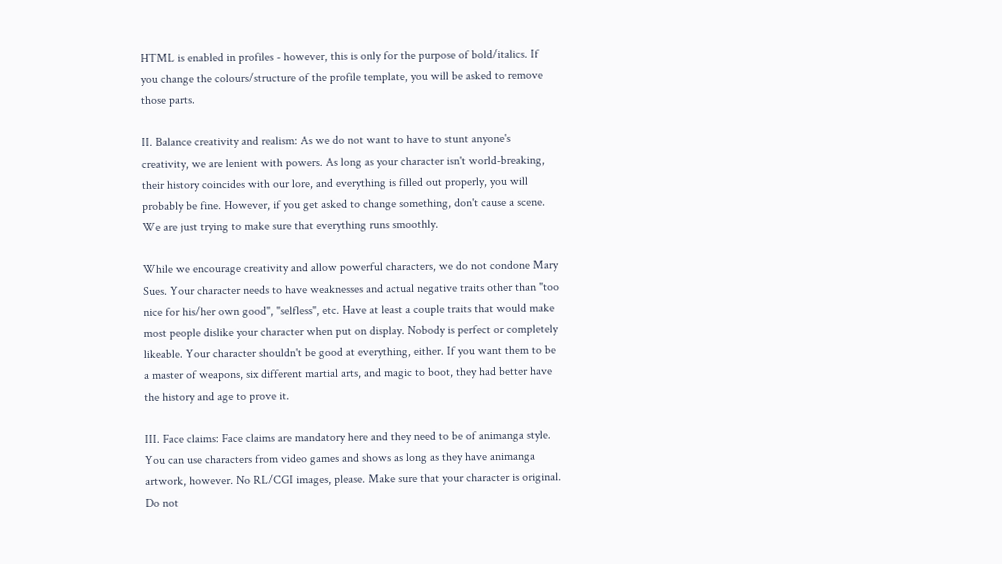HTML is enabled in profiles - however, this is only for the purpose of bold/italics. If you change the colours/structure of the profile template, you will be asked to remove those parts.

II. Balance creativity and realism: As we do not want to have to stunt anyone's creativity, we are lenient with powers. As long as your character isn't world-breaking, their history coincides with our lore, and everything is filled out properly, you will probably be fine. However, if you get asked to change something, don't cause a scene. We are just trying to make sure that everything runs smoothly.

While we encourage creativity and allow powerful characters, we do not condone Mary Sues. Your character needs to have weaknesses and actual negative traits other than "too nice for his/her own good", "selfless", etc. Have at least a couple traits that would make most people dislike your character when put on display. Nobody is perfect or completely likeable. Your character shouldn't be good at everything, either. If you want them to be a master of weapons, six different martial arts, and magic to boot, they had better have the history and age to prove it.

III. Face claims: Face claims are mandatory here and they need to be of animanga style. You can use characters from video games and shows as long as they have animanga artwork, however. No RL/CGI images, please. Make sure that your character is original. Do not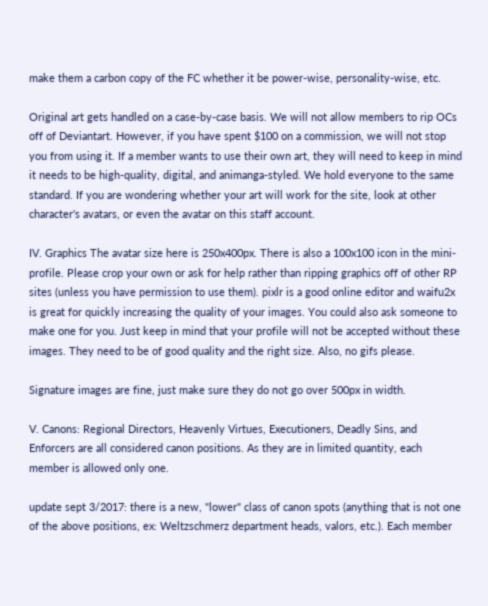make them a carbon copy of the FC whether it be power-wise, personality-wise, etc.

Original art gets handled on a case-by-case basis. We will not allow members to rip OCs off of Deviantart. However, if you have spent $100 on a commission, we will not stop you from using it. If a member wants to use their own art, they will need to keep in mind it needs to be high-quality, digital, and animanga-styled. We hold everyone to the same standard. If you are wondering whether your art will work for the site, look at other character's avatars, or even the avatar on this staff account.

IV. Graphics The avatar size here is 250x400px. There is also a 100x100 icon in the mini-profile. Please crop your own or ask for help rather than ripping graphics off of other RP sites (unless you have permission to use them). pixlr is a good online editor and waifu2x is great for quickly increasing the quality of your images. You could also ask someone to make one for you. Just keep in mind that your profile will not be accepted without these images. They need to be of good quality and the right size. Also, no gifs please.

Signature images are fine, just make sure they do not go over 500px in width.

V. Canons: Regional Directors, Heavenly Virtues, Executioners, Deadly Sins, and Enforcers are all considered canon positions. As they are in limited quantity, each member is allowed only one.

update sept 3/2017: there is a new, "lower" class of canon spots (anything that is not one of the above positions, ex: Weltzschmerz department heads, valors, etc.). Each member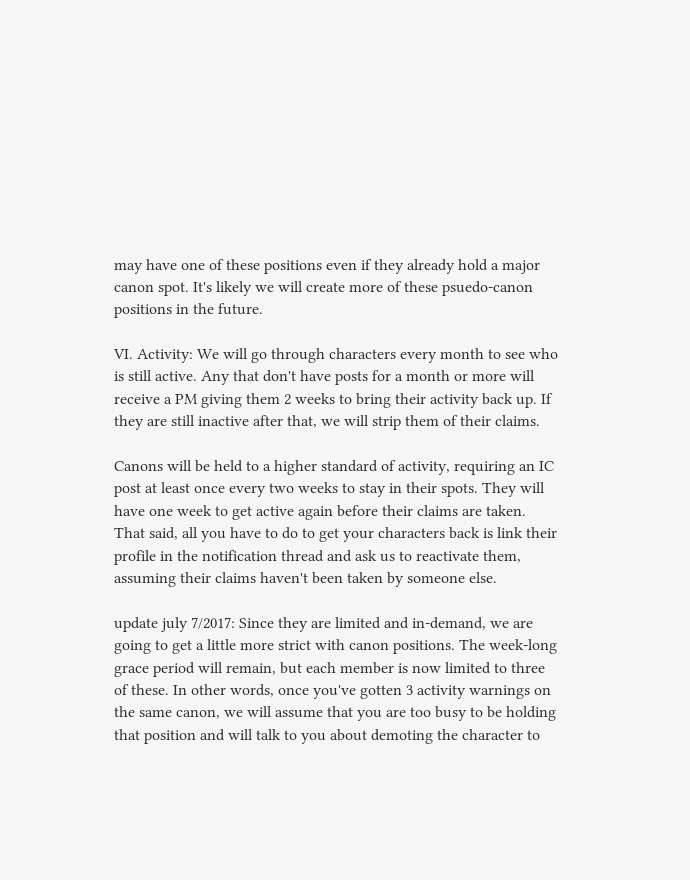may have one of these positions even if they already hold a major canon spot. It's likely we will create more of these psuedo-canon positions in the future.

VI. Activity: We will go through characters every month to see who is still active. Any that don't have posts for a month or more will receive a PM giving them 2 weeks to bring their activity back up. If they are still inactive after that, we will strip them of their claims.

Canons will be held to a higher standard of activity, requiring an IC post at least once every two weeks to stay in their spots. They will have one week to get active again before their claims are taken. That said, all you have to do to get your characters back is link their profile in the notification thread and ask us to reactivate them, assuming their claims haven't been taken by someone else.

update july 7/2017: Since they are limited and in-demand, we are going to get a little more strict with canon positions. The week-long grace period will remain, but each member is now limited to three of these. In other words, once you've gotten 3 activity warnings on the same canon, we will assume that you are too busy to be holding that position and will talk to you about demoting the character to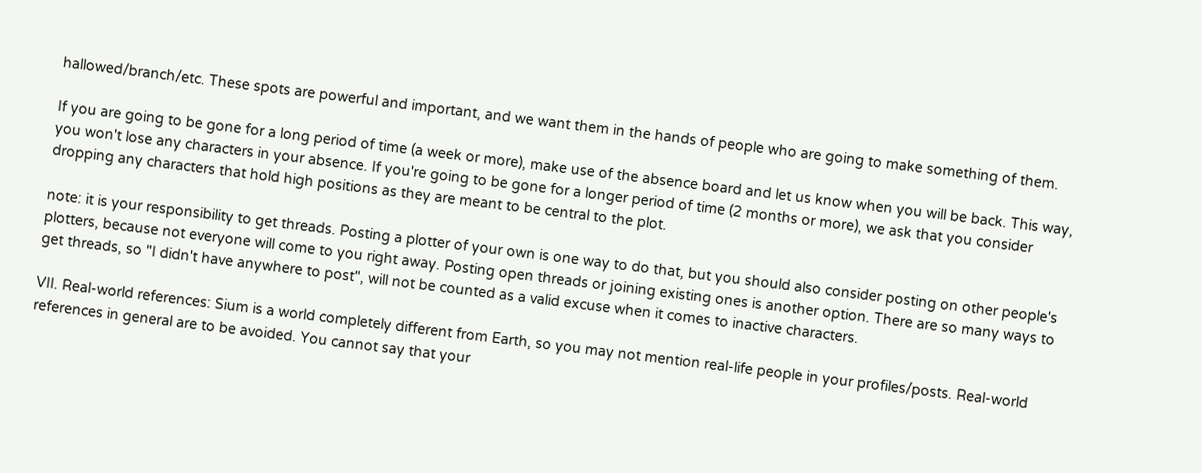hallowed/branch/etc. These spots are powerful and important, and we want them in the hands of people who are going to make something of them.

If you are going to be gone for a long period of time (a week or more), make use of the absence board and let us know when you will be back. This way, you won't lose any characters in your absence. If you're going to be gone for a longer period of time (2 months or more), we ask that you consider dropping any characters that hold high positions as they are meant to be central to the plot.

note: it is your responsibility to get threads. Posting a plotter of your own is one way to do that, but you should also consider posting on other people's plotters, because not everyone will come to you right away. Posting open threads or joining existing ones is another option. There are so many ways to get threads, so "I didn't have anywhere to post", will not be counted as a valid excuse when it comes to inactive characters.

VII. Real-world references: Sium is a world completely different from Earth, so you may not mention real-life people in your profiles/posts. Real-world references in general are to be avoided. You cannot say that your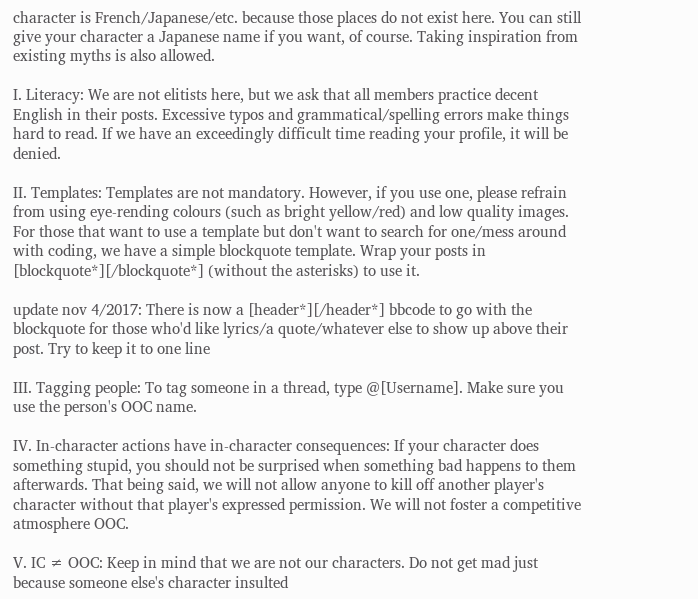character is French/Japanese/etc. because those places do not exist here. You can still give your character a Japanese name if you want, of course. Taking inspiration from existing myths is also allowed.

I. Literacy: We are not elitists here, but we ask that all members practice decent English in their posts. Excessive typos and grammatical/spelling errors make things hard to read. If we have an exceedingly difficult time reading your profile, it will be denied.

II. Templates: Templates are not mandatory. However, if you use one, please refrain from using eye-rending colours (such as bright yellow/red) and low quality images. For those that want to use a template but don't want to search for one/mess around with coding, we have a simple blockquote template. Wrap your posts in [blockquote*][/blockquote*] (without the asterisks) to use it.

update nov 4/2017: There is now a [header*][/header*] bbcode to go with the blockquote for those who'd like lyrics/a quote/whatever else to show up above their post. Try to keep it to one line

III. Tagging people: To tag someone in a thread, type @[Username]. Make sure you use the person's OOC name.

IV. In-character actions have in-character consequences: If your character does something stupid, you should not be surprised when something bad happens to them afterwards. That being said, we will not allow anyone to kill off another player's character without that player's expressed permission. We will not foster a competitive atmosphere OOC.

V. IC ≠ OOC: Keep in mind that we are not our characters. Do not get mad just because someone else's character insulted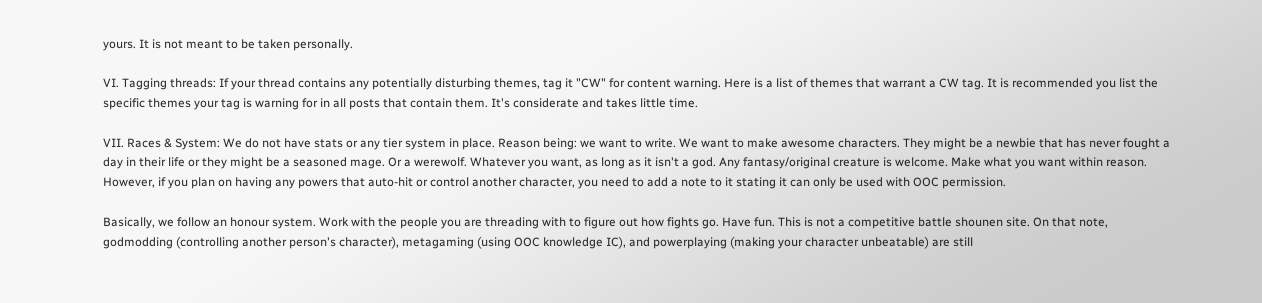yours. It is not meant to be taken personally.

VI. Tagging threads: If your thread contains any potentially disturbing themes, tag it "CW" for content warning. Here is a list of themes that warrant a CW tag. It is recommended you list the specific themes your tag is warning for in all posts that contain them. It's considerate and takes little time.

VII. Races & System: We do not have stats or any tier system in place. Reason being: we want to write. We want to make awesome characters. They might be a newbie that has never fought a day in their life or they might be a seasoned mage. Or a werewolf. Whatever you want, as long as it isn't a god. Any fantasy/original creature is welcome. Make what you want within reason. However, if you plan on having any powers that auto-hit or control another character, you need to add a note to it stating it can only be used with OOC permission.

Basically, we follow an honour system. Work with the people you are threading with to figure out how fights go. Have fun. This is not a competitive battle shounen site. On that note, godmodding (controlling another person's character), metagaming (using OOC knowledge IC), and powerplaying (making your character unbeatable) are still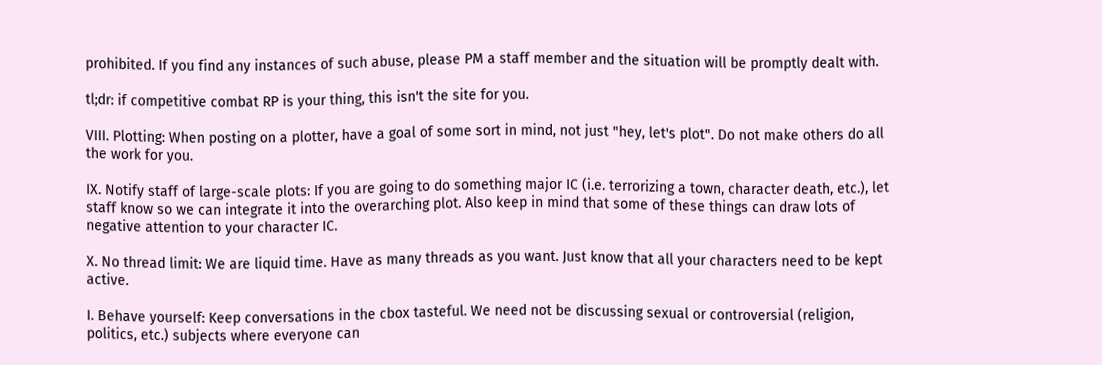prohibited. If you find any instances of such abuse, please PM a staff member and the situation will be promptly dealt with.

tl;dr: if competitive combat RP is your thing, this isn't the site for you.

VIII. Plotting: When posting on a plotter, have a goal of some sort in mind, not just "hey, let's plot". Do not make others do all the work for you.

IX. Notify staff of large-scale plots: If you are going to do something major IC (i.e. terrorizing a town, character death, etc.), let staff know so we can integrate it into the overarching plot. Also keep in mind that some of these things can draw lots of negative attention to your character IC.

X. No thread limit: We are liquid time. Have as many threads as you want. Just know that all your characters need to be kept active.

I. Behave yourself: Keep conversations in the cbox tasteful. We need not be discussing sexual or controversial (religion, politics, etc.) subjects where everyone can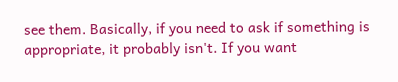see them. Basically, if you need to ask if something is appropriate, it probably isn't. If you want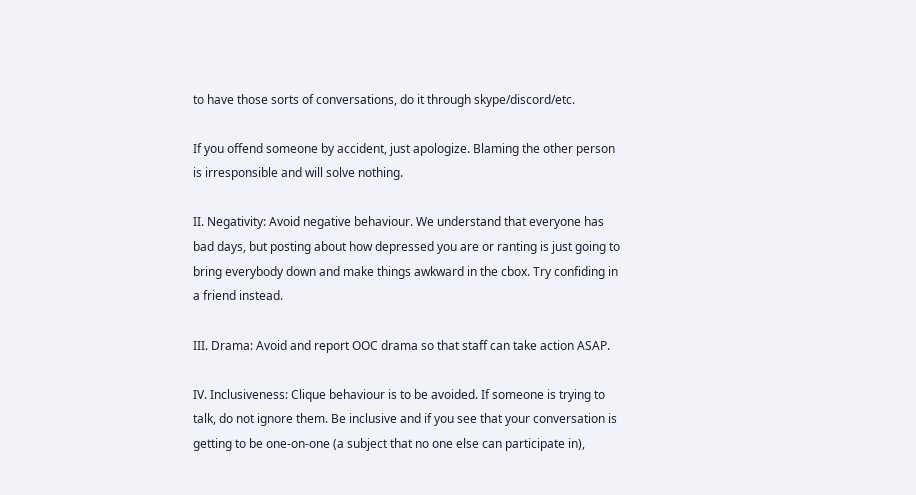to have those sorts of conversations, do it through skype/discord/etc.

If you offend someone by accident, just apologize. Blaming the other person is irresponsible and will solve nothing.

II. Negativity: Avoid negative behaviour. We understand that everyone has bad days, but posting about how depressed you are or ranting is just going to bring everybody down and make things awkward in the cbox. Try confiding in a friend instead.

III. Drama: Avoid and report OOC drama so that staff can take action ASAP.

IV. Inclusiveness: Clique behaviour is to be avoided. If someone is trying to talk, do not ignore them. Be inclusive and if you see that your conversation is getting to be one-on-one (a subject that no one else can participate in),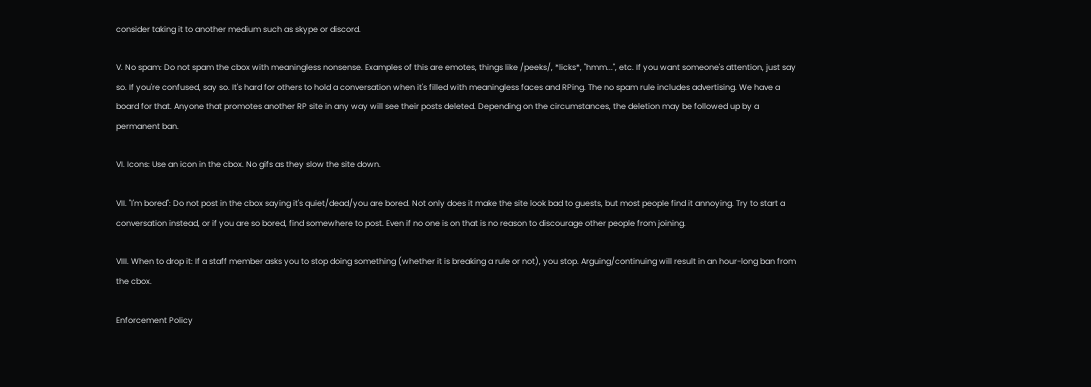consider taking it to another medium such as skype or discord.

V. No spam: Do not spam the cbox with meaningless nonsense. Examples of this are emotes, things like /peeks/, *licks*, "hmm...", etc. If you want someone's attention, just say so. If you're confused, say so. It's hard for others to hold a conversation when it's filled with meaningless faces and RPing. The no spam rule includes advertising. We have a board for that. Anyone that promotes another RP site in any way will see their posts deleted. Depending on the circumstances, the deletion may be followed up by a permanent ban.

VI. Icons: Use an icon in the cbox. No gifs as they slow the site down.

VII. "I'm bored": Do not post in the cbox saying it's quiet/dead/you are bored. Not only does it make the site look bad to guests, but most people find it annoying. Try to start a conversation instead, or if you are so bored, find somewhere to post. Even if no one is on that is no reason to discourage other people from joining.

VIII. When to drop it: If a staff member asks you to stop doing something (whether it is breaking a rule or not), you stop. Arguing/continuing will result in an hour-long ban from the cbox.

Enforcement Policy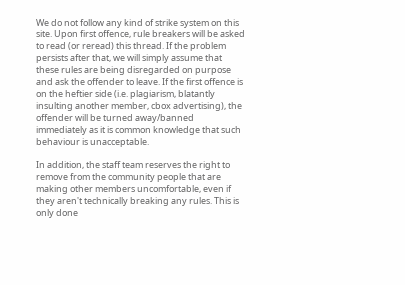We do not follow any kind of strike system on this site. Upon first offence, rule breakers will be asked to read (or reread) this thread. If the problem persists after that, we will simply assume that these rules are being disregarded on purpose and ask the offender to leave. If the first offence is on the heftier side (i.e. plagiarism, blatantly insulting another member, cbox advertising), the offender will be turned away/banned immediately as it is common knowledge that such behaviour is unacceptable.

In addition, the staff team reserves the right to remove from the community people that are making other members uncomfortable, even if they aren't technically breaking any rules. This is only done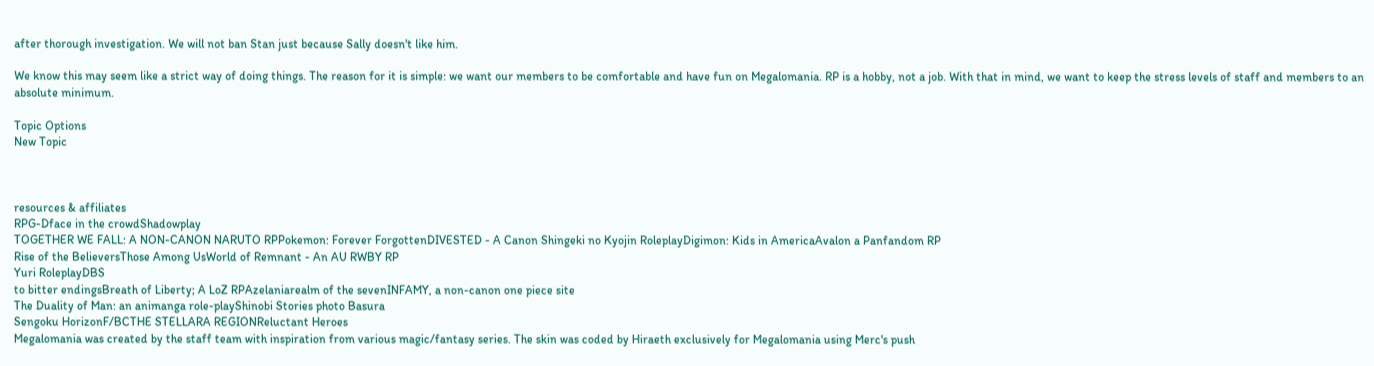after thorough investigation. We will not ban Stan just because Sally doesn't like him.

We know this may seem like a strict way of doing things. The reason for it is simple: we want our members to be comfortable and have fun on Megalomania. RP is a hobby, not a job. With that in mind, we want to keep the stress levels of staff and members to an absolute minimum.

Topic Options
New Topic



resources & affiliates
RPG-Dface in the crowdShadowplay
TOGETHER WE FALL: A NON-CANON NARUTO RPPokemon: Forever ForgottenDIVESTED - A Canon Shingeki no Kyojin RoleplayDigimon: Kids in AmericaAvalon a Panfandom RP
Rise of the BelieversThose Among UsWorld of Remnant - An AU RWBY RP
Yuri RoleplayDBS
to bitter endingsBreath of Liberty; A LoZ RPAzelaniarealm of the sevenINFAMY, a non-canon one piece site
The Duality of Man: an animanga role-playShinobi Stories photo Basura
Sengoku HorizonF/BCTHE STELLARA REGIONReluctant Heroes
Megalomania was created by the staff team with inspiration from various magic/fantasy series. The skin was coded by Hiraeth exclusively for Megalomania using Merc's push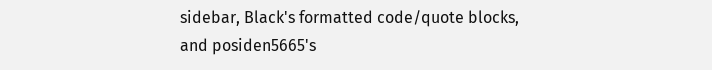sidebar, Black's formatted code/quote blocks, and posiden5665's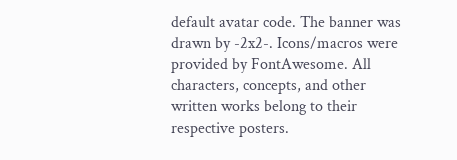default avatar code. The banner was drawn by -2x2-. Icons/macros were provided by FontAwesome. All characters, concepts, and other written works belong to their respective posters.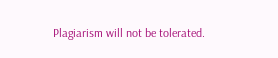Plagiarism will not be tolerated.